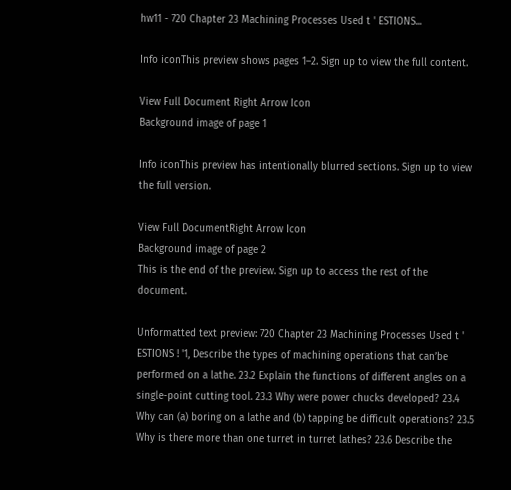hw11 - 720 Chapter 23 Machining Processes Used t ' ESTIONS...

Info iconThis preview shows pages 1–2. Sign up to view the full content.

View Full Document Right Arrow Icon
Background image of page 1

Info iconThis preview has intentionally blurred sections. Sign up to view the full version.

View Full DocumentRight Arrow Icon
Background image of page 2
This is the end of the preview. Sign up to access the rest of the document.

Unformatted text preview: 720 Chapter 23 Machining Processes Used t ' ESTIONS ! '1, Describe the types of machining operations that can’be performed on a lathe. 23.2 Explain the functions of different angles on a single-point cutting tool. 23.3 Why were power chucks developed? 23.4 Why can (a) boring on a lathe and (b) tapping be difficult operations? 23.5 Why is there more than one turret in turret lathes? 23.6 Describe the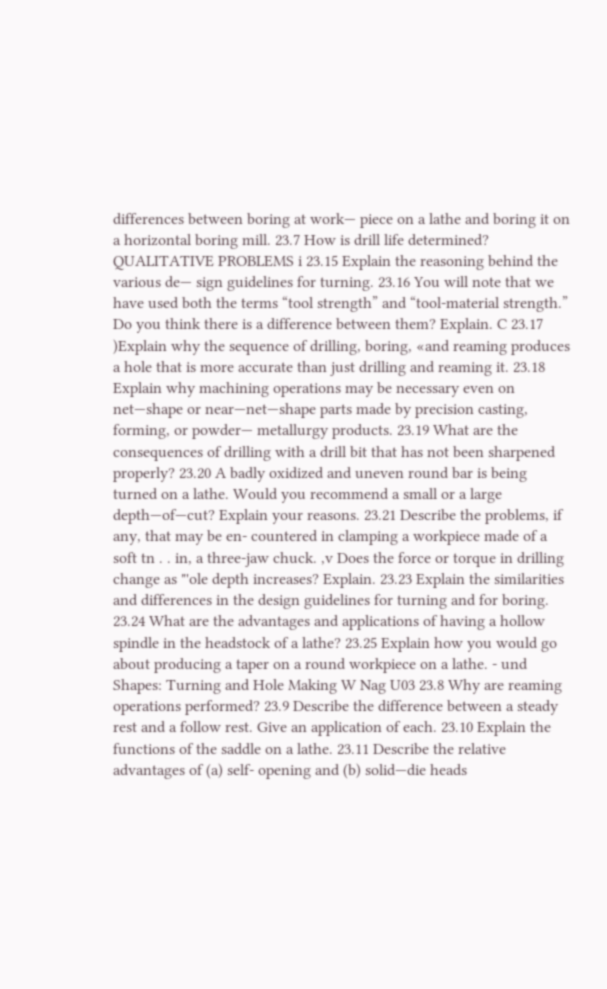differences between boring at work— piece on a lathe and boring it on a horizontal boring mill. 23.7 How is drill life determined? QUALITATIVE PROBLEMS i 23.15 Explain the reasoning behind the various de— sign guidelines for turning. 23.16 You will note that we have used both the terms “tool strength” and “tool-material strength.” Do you think there is a difference between them? Explain. C 23.17 )Explain why the sequence of drilling, boring, «and reaming produces a hole that is more accurate than just drilling and reaming it. 23.18 Explain why machining operations may be necessary even on net—shape or near—net—shape parts made by precision casting, forming, or powder— metallurgy products. 23.19 What are the consequences of drilling with a drill bit that has not been sharpened properly? 23.20 A badly oxidized and uneven round bar is being turned on a lathe. Would you recommend a small or a large depth—of—cut? Explain your reasons. 23.21 Describe the problems, if any, that may be en- countered in clamping a workpiece made of a soft tn . . in, a three-jaw chuck. ,v Does the force or torque in drilling change as "'ole depth increases? Explain. 23.23 Explain the similarities and differences in the design guidelines for turning and for boring. 23.24 What are the advantages and applications of having a hollow spindle in the headstock of a lathe? 23.25 Explain how you would go about producing a taper on a round workpiece on a lathe. - und Shapes: Turning and Hole Making W Nag U03 23.8 Why are reaming operations performed? 23.9 Describe the difference between a steady rest and a follow rest. Give an application of each. 23.10 Explain the functions of the saddle on a lathe. 23.11 Describe the relative advantages of (a) self- opening and (b) solid—die heads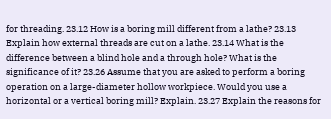for threading. 23.12 How is a boring mill different from a lathe? 23.13 Explain how external threads are cut on a lathe. 23.14 What is the difference between a blind hole and a through hole? What is the significance of it? 23.26 Assume that you are asked to perform a boring operation on a large-diameter hollow workpiece. Would you use a horizontal or a vertical boring mill? Explain. 23.27 Explain the reasons for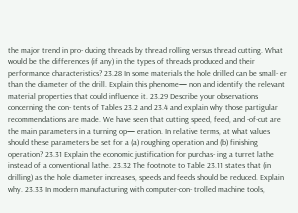the major trend in pro- ducing threads by thread rolling versus thread cutting. What would be the differences (if any) in the types of threads produced and their performance characteristics? 23.28 In some materials the hole drilled can be small- er than the diameter of the drill. Explain this phenome— non and identify the relevant material properties that could influence it. 23.29 Describe your observations concerning the con- tents of Tables 23.2 and 23.4 and explain why those partigular recommendations are made. We have seen that cutting speed, feed, and -of-cut are the main parameters in a turning op— eration. In relative terms, at what values should these parameters be set for a (a) roughing operation and (b) finishing operation? 23.31 Explain the economic justification for purchas- ing a turret lathe instead of a conventional lathe. 23.32 The footnote to Table 23.11 states that (in drilling) as the hole diameter increases, speeds and feeds should be reduced. Explain why. 23.33 In modern manufacturing with computer-con- trolled machine tools,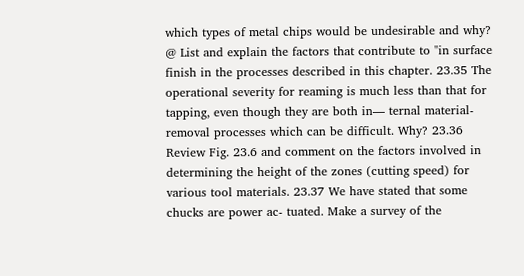which types of metal chips would be undesirable and why? @ List and explain the factors that contribute to "in surface finish in the processes described in this chapter. 23.35 The operational severity for reaming is much less than that for tapping, even though they are both in— ternal material-removal processes which can be difficult. Why? 23.36 Review Fig. 23.6 and comment on the factors involved in determining the height of the zones (cutting speed) for various tool materials. 23.37 We have stated that some chucks are power ac- tuated. Make a survey of the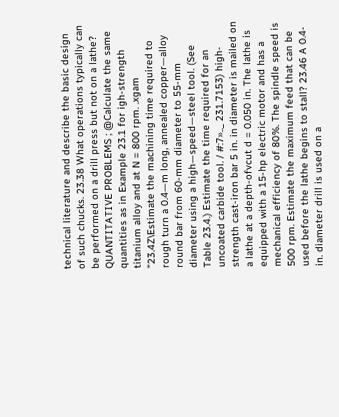technical literature and describe the basic design of such chucks. 23.38 What operations typically can be performed on a drill press but not on a lathe? QUANTITATIVE PROBLEMS ; @Calculate the same quantities as in Example 23.1 for igh-strength titanium alloy and at N = 800 rpm. .xgam ”23.4Z\Estimate the machining time required to rough turn a 0.4—m long, annealed copper—alloy round bar from 60-mm diameter to 55-mm diameter using a high—speed—steel tool. (See Table 23.4.) Estimate the time required for an uncoated carbide tool. / #:7».._ 231.7153) high-strength cast-iron bar 5 in. in diameter is mailed on a lathe at a depth-ofvcut d = 0.050 in. The lathe is equipped with a 15-hp electric motor and has a mechanical efficiency of 80%. The spindle speed is 500 rpm. Estimate the maximum feed that can be used before the lathe begins to stall? 23.46 A 0.4-in. diameter drill is used on a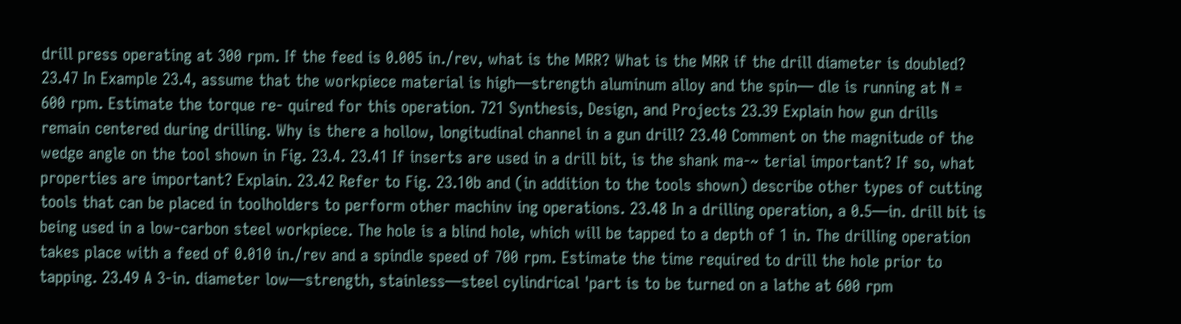drill press operating at 300 rpm. If the feed is 0.005 in./rev, what is the MRR? What is the MRR if the drill diameter is doubled? 23.47 In Example 23.4, assume that the workpiece material is high—strength aluminum alloy and the spin— dle is running at N = 600 rpm. Estimate the torque re- quired for this operation. 721 Synthesis, Design, and Projects 23.39 Explain how gun drills remain centered during drilling. Why is there a hollow, longitudinal channel in a gun drill? 23.40 Comment on the magnitude of the wedge angle on the tool shown in Fig. 23.4. 23.41 If inserts are used in a drill bit, is the shank ma-~ terial important? If so, what properties are important? Explain. 23.42 Refer to Fig. 23.10b and (in addition to the tools shown) describe other types of cutting tools that can be placed in toolholders to perform other machinv ing operations. 23.48 In a drilling operation, a 0.5—in. drill bit is being used in a low-carbon steel workpiece. The hole is a blind hole, which will be tapped to a depth of 1 in. The drilling operation takes place with a feed of 0.010 in./rev and a spindle speed of 700 rpm. Estimate the time required to drill the hole prior to tapping. 23.49 A 3-in. diameter low—strength, stainless—steel cylindrical 'part is to be turned on a lathe at 600 rpm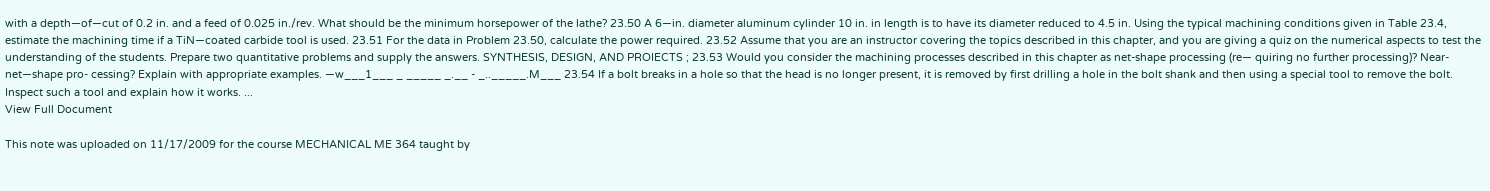with a depth—of—cut of 0.2 in. and a feed of 0.025 in./rev. What should be the minimum horsepower of the lathe? 23.50 A 6—in. diameter aluminum cylinder 10 in. in length is to have its diameter reduced to 4.5 in. Using the typical machining conditions given in Table 23.4, estimate the machining time if a TiN—coated carbide tool is used. 23.51 For the data in Problem 23.50, calculate the power required. 23.52 Assume that you are an instructor covering the topics described in this chapter, and you are giving a quiz on the numerical aspects to test the understanding of the students. Prepare two quantitative problems and supply the answers. SYNTHESIS, DESIGN, AND PROIECTS ; 23.53 Would you consider the machining processes described in this chapter as net-shape processing (re— quiring no further processing)? Near-net—shape pro- cessing? Explain with appropriate examples. —w___1___ _ _____ _.__ - _.._____.M___ 23.54 If a bolt breaks in a hole so that the head is no longer present, it is removed by first drilling a hole in the bolt shank and then using a special tool to remove the bolt. Inspect such a tool and explain how it works. ...
View Full Document

This note was uploaded on 11/17/2009 for the course MECHANICAL ME 364 taught by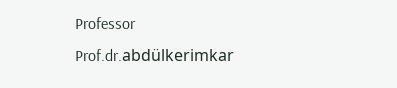Professor Prof.dr.abdülkerimkar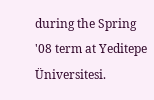during the Spring '08 term at Yeditepe Üniversitesi.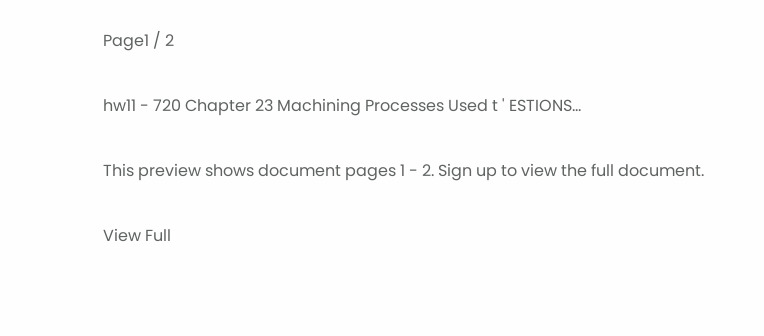Page1 / 2

hw11 - 720 Chapter 23 Machining Processes Used t ' ESTIONS...

This preview shows document pages 1 - 2. Sign up to view the full document.

View Full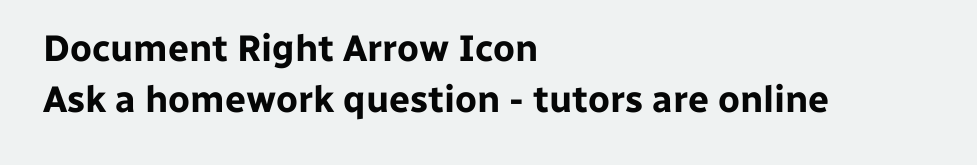Document Right Arrow Icon
Ask a homework question - tutors are online